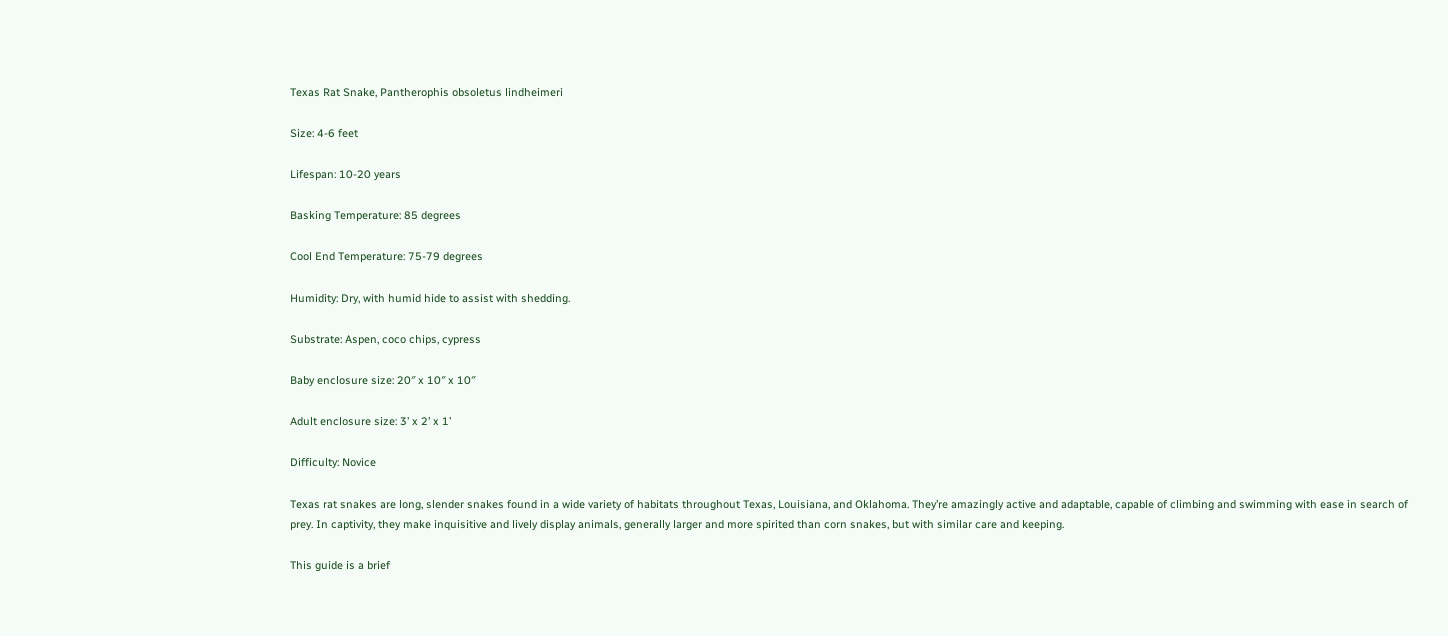Texas Rat Snake, Pantherophis obsoletus lindheimeri

Size: 4-6 feet

Lifespan: 10-20 years

Basking Temperature: 85 degrees

Cool End Temperature: 75-79 degrees

Humidity: Dry, with humid hide to assist with shedding.

Substrate: Aspen, coco chips, cypress

Baby enclosure size: 20″ x 10″ x 10″

Adult enclosure size: 3’ x 2’ x 1’

Difficulty: Novice

Texas rat snakes are long, slender snakes found in a wide variety of habitats throughout Texas, Louisiana, and Oklahoma. They’re amazingly active and adaptable, capable of climbing and swimming with ease in search of prey. In captivity, they make inquisitive and lively display animals, generally larger and more spirited than corn snakes, but with similar care and keeping.

This guide is a brief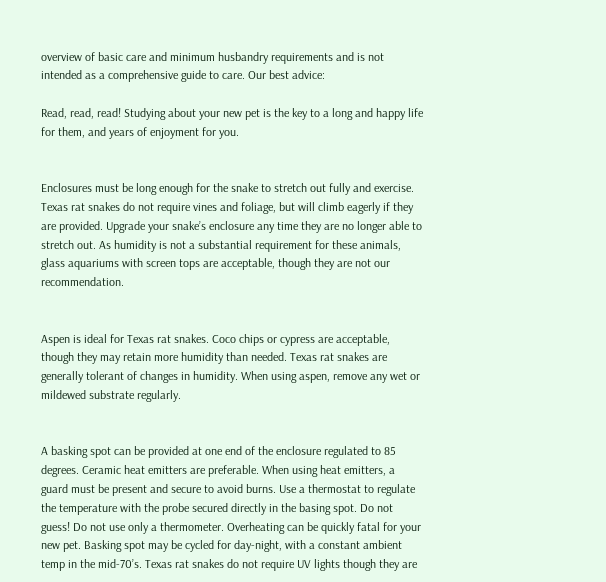overview of basic care and minimum husbandry requirements and is not intended as a comprehensive guide to care. Our best advice:

Read, read, read! Studying about your new pet is the key to a long and happy life for them, and years of enjoyment for you.


Enclosures must be long enough for the snake to stretch out fully and exercise. Texas rat snakes do not require vines and foliage, but will climb eagerly if they are provided. Upgrade your snake’s enclosure any time they are no longer able to stretch out. As humidity is not a substantial requirement for these animals, glass aquariums with screen tops are acceptable, though they are not our recommendation.


Aspen is ideal for Texas rat snakes. Coco chips or cypress are acceptable, though they may retain more humidity than needed. Texas rat snakes are generally tolerant of changes in humidity. When using aspen, remove any wet or mildewed substrate regularly.


A basking spot can be provided at one end of the enclosure regulated to 85 degrees. Ceramic heat emitters are preferable. When using heat emitters, a guard must be present and secure to avoid burns. Use a thermostat to regulate the temperature with the probe secured directly in the basing spot. Do not guess! Do not use only a thermometer. Overheating can be quickly fatal for your new pet. Basking spot may be cycled for day-night, with a constant ambient temp in the mid-70’s. Texas rat snakes do not require UV lights though they are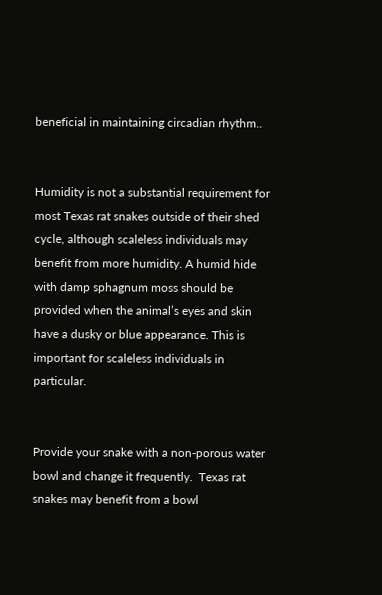beneficial in maintaining circadian rhythm..


Humidity is not a substantial requirement for most Texas rat snakes outside of their shed cycle, although scaleless individuals may benefit from more humidity. A humid hide with damp sphagnum moss should be provided when the animal’s eyes and skin have a dusky or blue appearance. This is important for scaleless individuals in particular.


Provide your snake with a non-porous water bowl and change it frequently.  Texas rat snakes may benefit from a bowl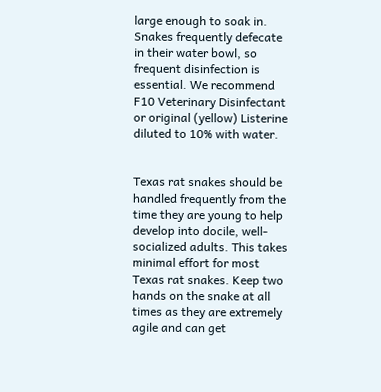large enough to soak in. Snakes frequently defecate in their water bowl, so frequent disinfection is essential. We recommend F10 Veterinary Disinfectant or original (yellow) Listerine diluted to 10% with water.


Texas rat snakes should be handled frequently from the time they are young to help develop into docile, well-socialized adults. This takes minimal effort for most Texas rat snakes. Keep two hands on the snake at all times as they are extremely agile and can get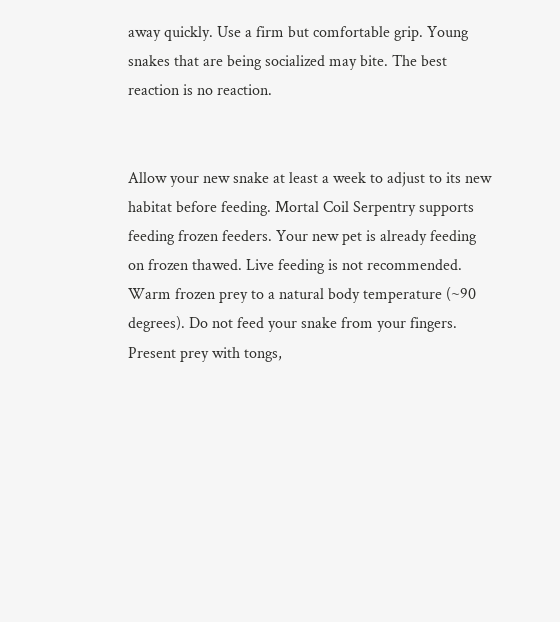away quickly. Use a firm but comfortable grip. Young snakes that are being socialized may bite. The best reaction is no reaction.


Allow your new snake at least a week to adjust to its new habitat before feeding. Mortal Coil Serpentry supports feeding frozen feeders. Your new pet is already feeding on frozen thawed. Live feeding is not recommended. Warm frozen prey to a natural body temperature (~90 degrees). Do not feed your snake from your fingers. Present prey with tongs,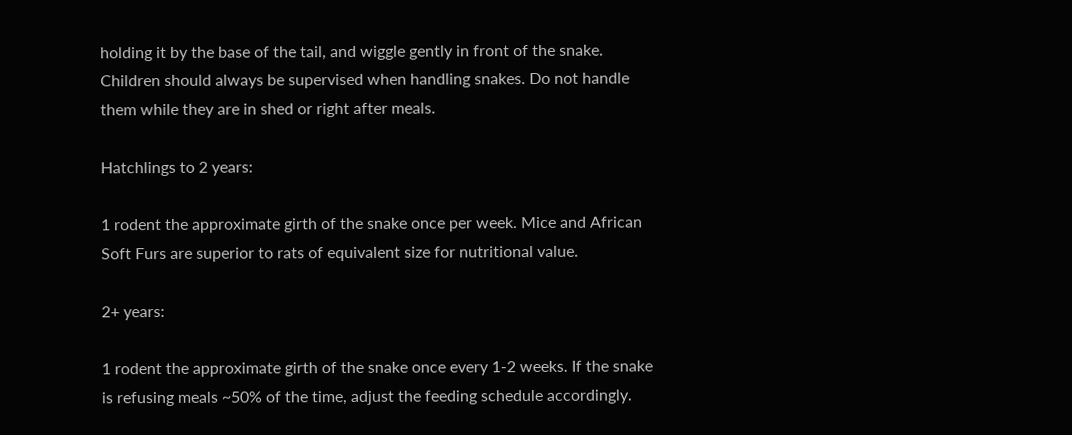holding it by the base of the tail, and wiggle gently in front of the snake.  Children should always be supervised when handling snakes. Do not handle them while they are in shed or right after meals.

Hatchlings to 2 years:

1 rodent the approximate girth of the snake once per week. Mice and African Soft Furs are superior to rats of equivalent size for nutritional value.

2+ years:

1 rodent the approximate girth of the snake once every 1-2 weeks. If the snake is refusing meals ~50% of the time, adjust the feeding schedule accordingly.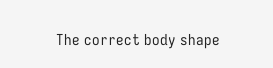The correct body shape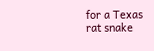for a Texas rat snake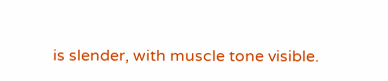is slender, with muscle tone visible.